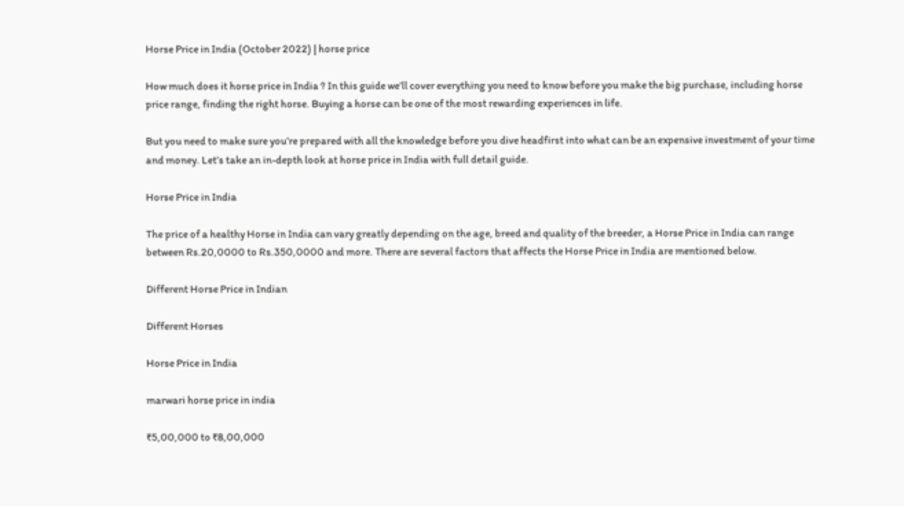Horse Price in India (October 2022) | horse price

How much does it horse price in India ? In this guide we’ll cover everything you need to know before you make the big purchase, including horse price range, finding the right horse. Buying a horse can be one of the most rewarding experiences in life.

But you need to make sure you’re prepared with all the knowledge before you dive headfirst into what can be an expensive investment of your time and money. Let’s take an in-depth look at horse price in India with full detail guide.

Horse Price in India

The price of a healthy Horse in India can vary greatly depending on the age, breed and quality of the breeder, a Horse Price in India can range between Rs.20,0000 to Rs.350,0000 and more. There are several factors that affects the Horse Price in India are mentioned below.

Different Horse Price in Indian

Different Horses

Horse Price in India

marwari horse price in india

₹5,00,000 to ₹8,00,000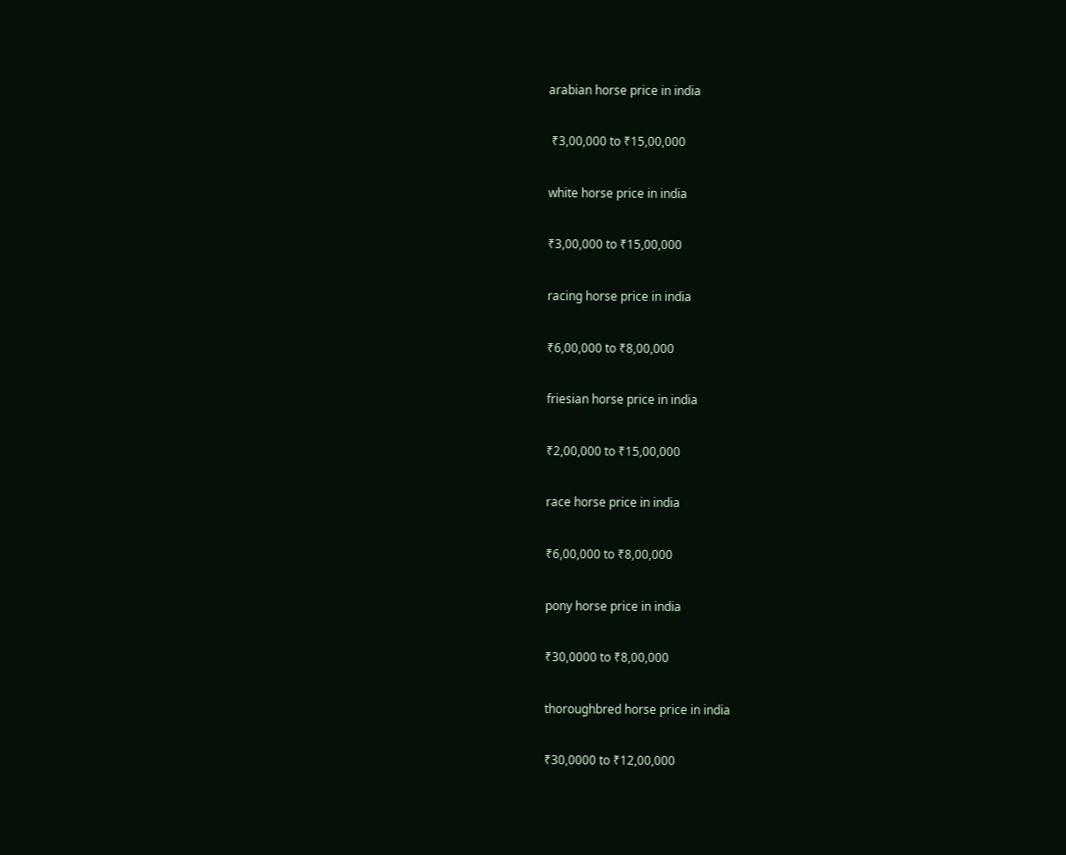arabian horse price in india

 ₹3,00,000 to ₹15,00,000

white horse price in india

₹3,00,000 to ₹15,00,000

racing horse price in india

₹6,00,000 to ₹8,00,000

friesian horse price in india

₹2,00,000 to ₹15,00,000

race horse price in india

₹6,00,000 to ₹8,00,000

pony horse price in india

₹30,0000 to ₹8,00,000

thoroughbred horse price in india

₹30,0000 to ₹12,00,000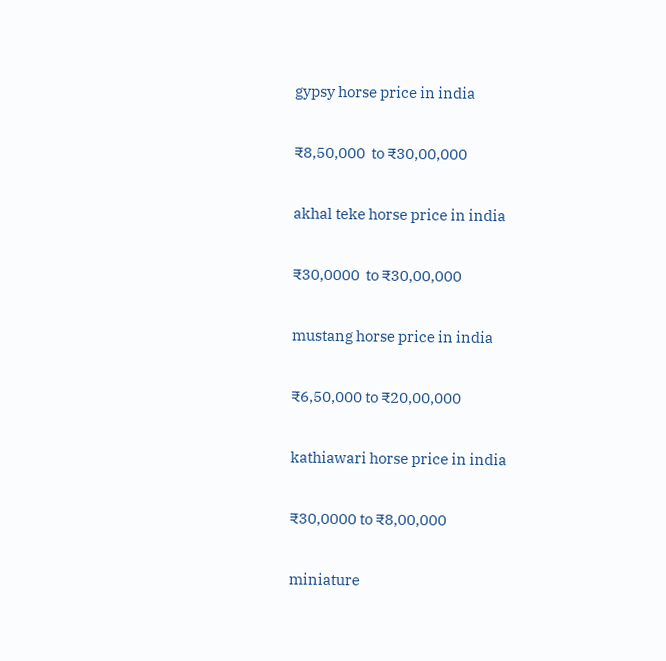gypsy horse price in india

₹8,50,000  to ₹30,00,000

akhal teke horse price in india

₹30,0000  to ₹30,00,000

mustang horse price in india

₹6,50,000 to ₹20,00,000

kathiawari horse price in india

₹30,0000 to ₹8,00,000

miniature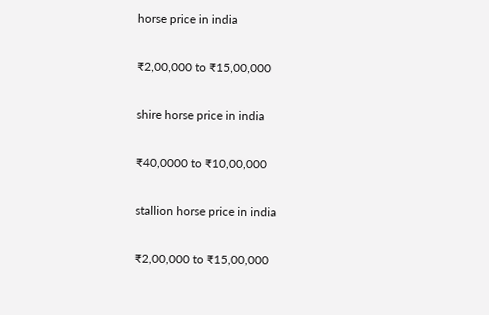horse price in india

₹2,00,000 to ₹15,00,000

shire horse price in india

₹40,0000 to ₹10,00,000

stallion horse price in india

₹2,00,000 to ₹15,00,000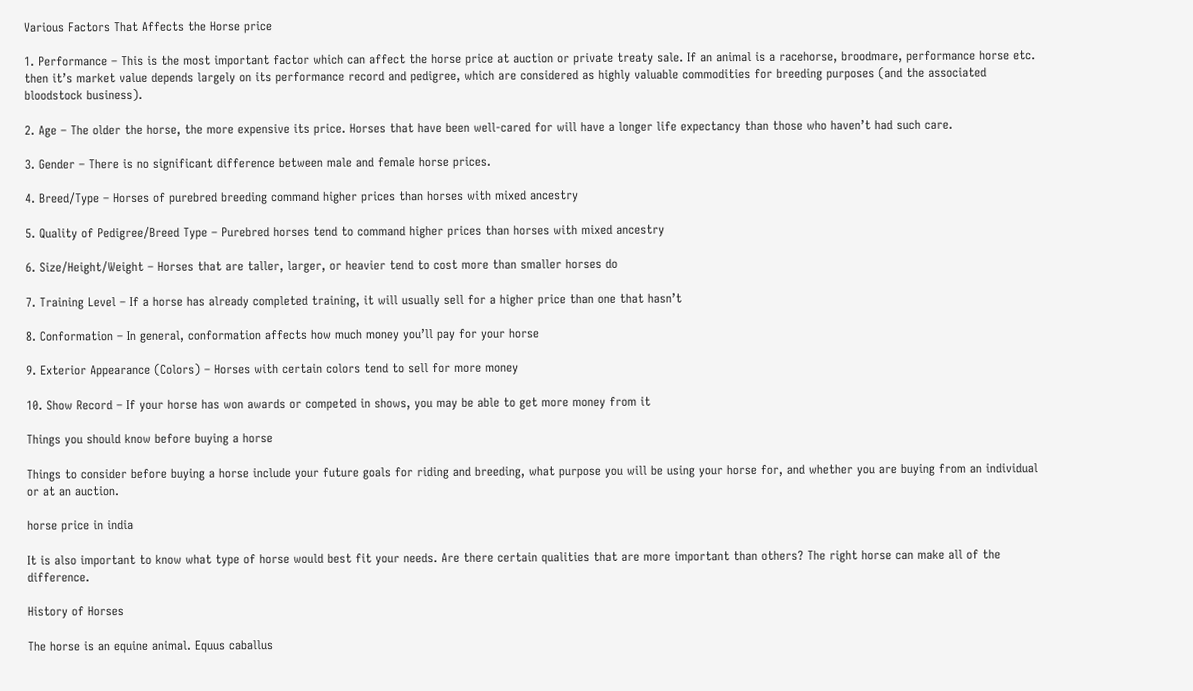Various Factors That Affects the Horse price

1. Performance – This is the most important factor which can affect the horse price at auction or private treaty sale. If an animal is a racehorse, broodmare, performance horse etc. then it’s market value depends largely on its performance record and pedigree, which are considered as highly valuable commodities for breeding purposes (and the associated bloodstock business).

2. Age – The older the horse, the more expensive its price. Horses that have been well-cared for will have a longer life expectancy than those who haven’t had such care.

3. Gender – There is no significant difference between male and female horse prices.

4. Breed/Type – Horses of purebred breeding command higher prices than horses with mixed ancestry

5. Quality of Pedigree/Breed Type – Purebred horses tend to command higher prices than horses with mixed ancestry

6. Size/Height/Weight – Horses that are taller, larger, or heavier tend to cost more than smaller horses do

7. Training Level – If a horse has already completed training, it will usually sell for a higher price than one that hasn’t

8. Conformation – In general, conformation affects how much money you’ll pay for your horse

9. Exterior Appearance (Colors) – Horses with certain colors tend to sell for more money

10. Show Record – If your horse has won awards or competed in shows, you may be able to get more money from it

Things you should know before buying a horse

Things to consider before buying a horse include your future goals for riding and breeding, what purpose you will be using your horse for, and whether you are buying from an individual or at an auction.

horse price in india

It is also important to know what type of horse would best fit your needs. Are there certain qualities that are more important than others? The right horse can make all of the difference.

History of Horses

The horse is an equine animal. Equus caballus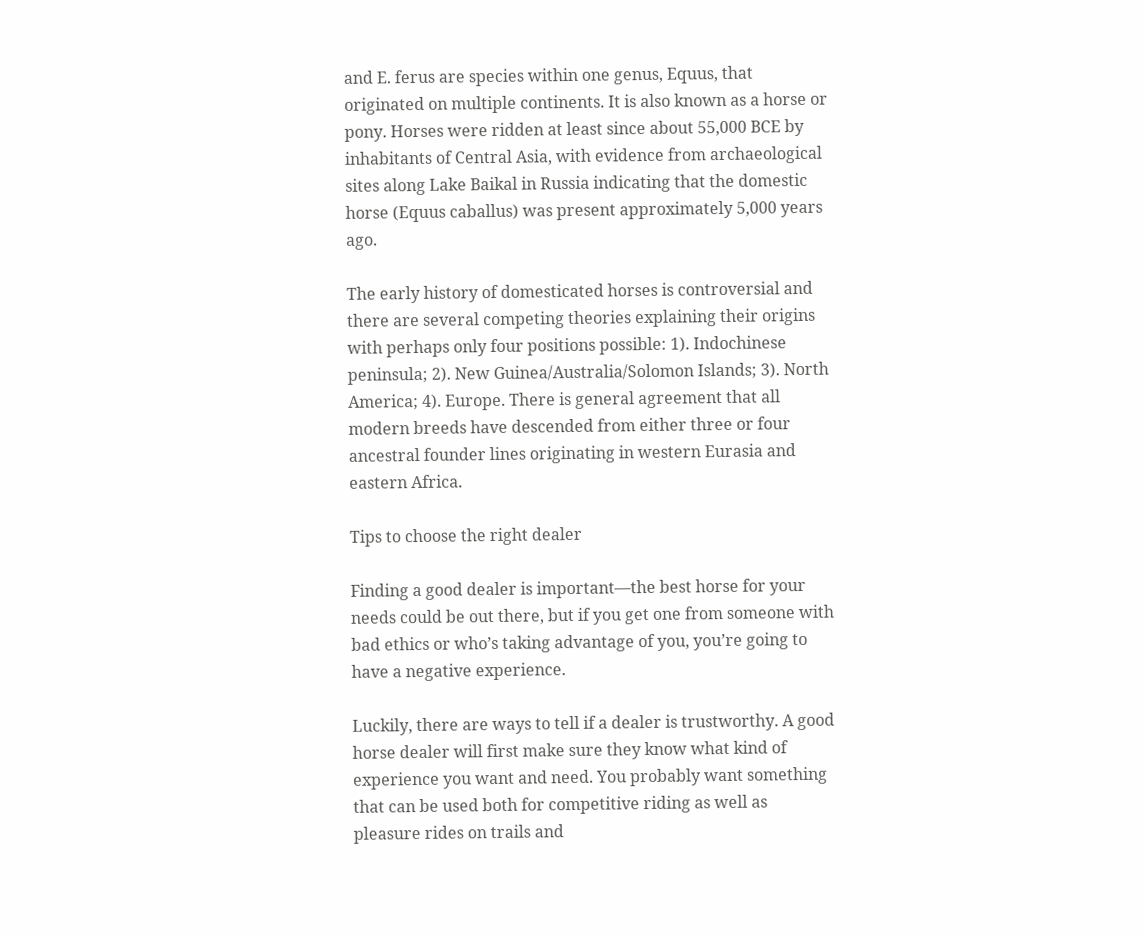and E. ferus are species within one genus, Equus, that originated on multiple continents. It is also known as a horse or pony. Horses were ridden at least since about 55,000 BCE by inhabitants of Central Asia, with evidence from archaeological sites along Lake Baikal in Russia indicating that the domestic horse (Equus caballus) was present approximately 5,000 years ago.

The early history of domesticated horses is controversial and there are several competing theories explaining their origins with perhaps only four positions possible: 1). Indochinese peninsula; 2). New Guinea/Australia/Solomon Islands; 3). North America; 4). Europe. There is general agreement that all modern breeds have descended from either three or four ancestral founder lines originating in western Eurasia and eastern Africa.

Tips to choose the right dealer

Finding a good dealer is important—the best horse for your needs could be out there, but if you get one from someone with bad ethics or who’s taking advantage of you, you’re going to have a negative experience.

Luckily, there are ways to tell if a dealer is trustworthy. A good horse dealer will first make sure they know what kind of experience you want and need. You probably want something that can be used both for competitive riding as well as pleasure rides on trails and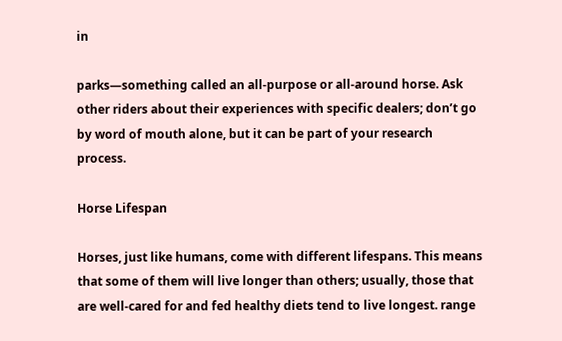in

parks—something called an all-purpose or all-around horse. Ask other riders about their experiences with specific dealers; don’t go by word of mouth alone, but it can be part of your research process.

Horse Lifespan

Horses, just like humans, come with different lifespans. This means that some of them will live longer than others; usually, those that are well-cared for and fed healthy diets tend to live longest. range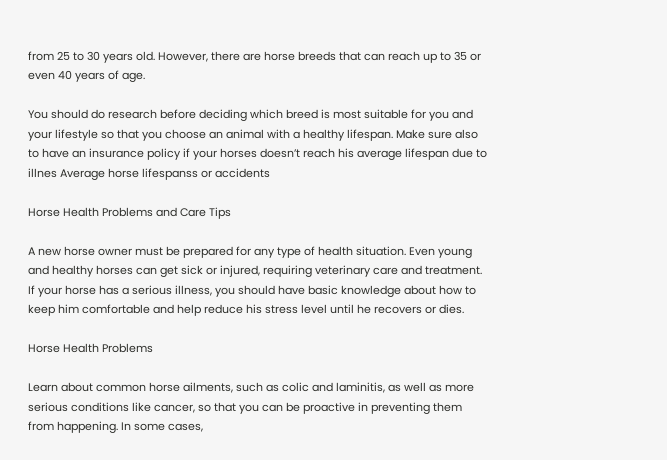from 25 to 30 years old. However, there are horse breeds that can reach up to 35 or even 40 years of age.

You should do research before deciding which breed is most suitable for you and your lifestyle so that you choose an animal with a healthy lifespan. Make sure also to have an insurance policy if your horses doesn’t reach his average lifespan due to illnes Average horse lifespanss or accidents

Horse Health Problems and Care Tips

A new horse owner must be prepared for any type of health situation. Even young and healthy horses can get sick or injured, requiring veterinary care and treatment. If your horse has a serious illness, you should have basic knowledge about how to keep him comfortable and help reduce his stress level until he recovers or dies.

Horse Health Problems

Learn about common horse ailments, such as colic and laminitis, as well as more serious conditions like cancer, so that you can be proactive in preventing them from happening. In some cases,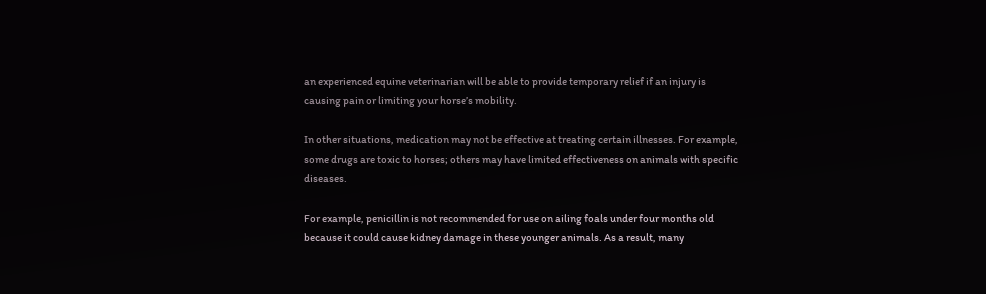an experienced equine veterinarian will be able to provide temporary relief if an injury is causing pain or limiting your horse’s mobility.

In other situations, medication may not be effective at treating certain illnesses. For example, some drugs are toxic to horses; others may have limited effectiveness on animals with specific diseases.

For example, penicillin is not recommended for use on ailing foals under four months old because it could cause kidney damage in these younger animals. As a result, many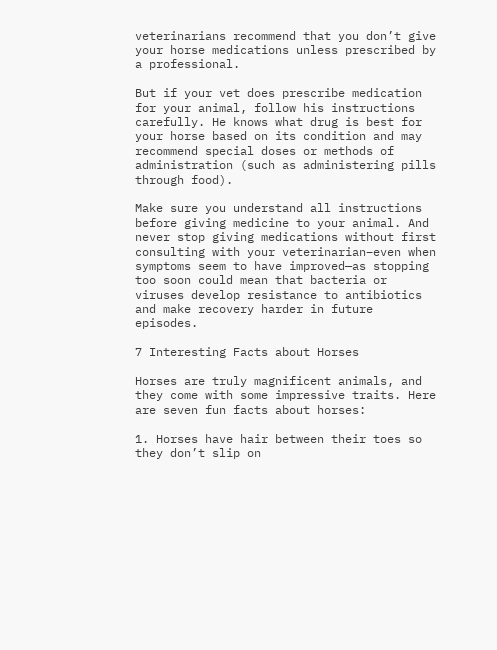veterinarians recommend that you don’t give your horse medications unless prescribed by a professional.

But if your vet does prescribe medication for your animal, follow his instructions carefully. He knows what drug is best for your horse based on its condition and may recommend special doses or methods of administration (such as administering pills through food).

Make sure you understand all instructions before giving medicine to your animal. And never stop giving medications without first consulting with your veterinarian–even when symptoms seem to have improved—as stopping too soon could mean that bacteria or viruses develop resistance to antibiotics and make recovery harder in future episodes.

7 Interesting Facts about Horses

Horses are truly magnificent animals, and they come with some impressive traits. Here are seven fun facts about horses:

1. Horses have hair between their toes so they don’t slip on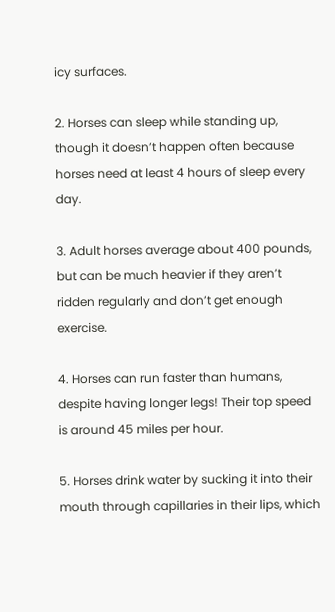icy surfaces.

2. Horses can sleep while standing up, though it doesn’t happen often because horses need at least 4 hours of sleep every day.

3. Adult horses average about 400 pounds, but can be much heavier if they aren’t ridden regularly and don’t get enough exercise.

4. Horses can run faster than humans, despite having longer legs! Their top speed is around 45 miles per hour.

5. Horses drink water by sucking it into their mouth through capillaries in their lips, which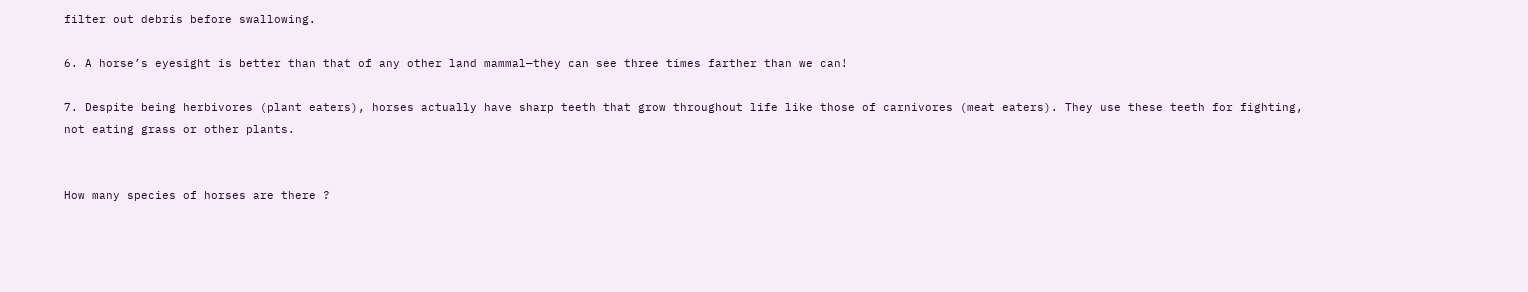filter out debris before swallowing.

6. A horse’s eyesight is better than that of any other land mammal—they can see three times farther than we can!

7. Despite being herbivores (plant eaters), horses actually have sharp teeth that grow throughout life like those of carnivores (meat eaters). They use these teeth for fighting, not eating grass or other plants.


How many species of horses are there ?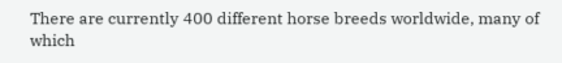There are currently 400 different horse breeds worldwide, many of which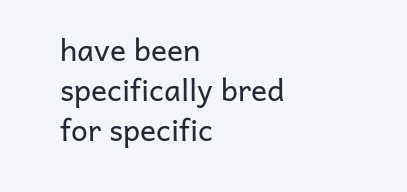have been specifically bred for specific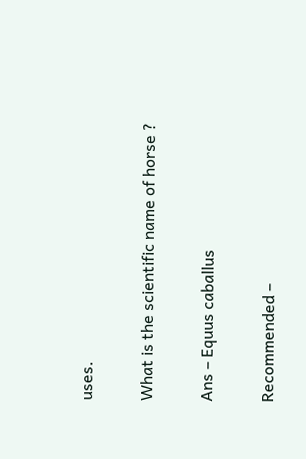uses.

What is the scientific name of horse ?

Ans – Equus caballus

Recommended –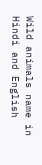Wild animals name in Hindi and English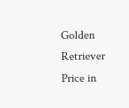Golden Retriever Price in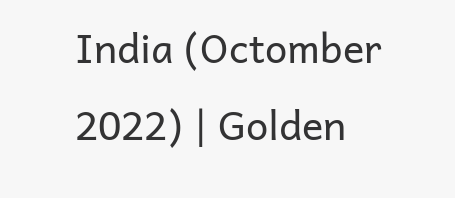India (Octomber 2022) | Golden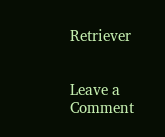Retriever


Leave a Comment